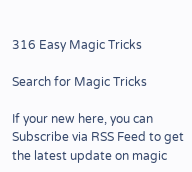316 Easy Magic Tricks

Search for Magic Tricks

If your new here, you can Subscribe via RSS Feed to get the latest update on magic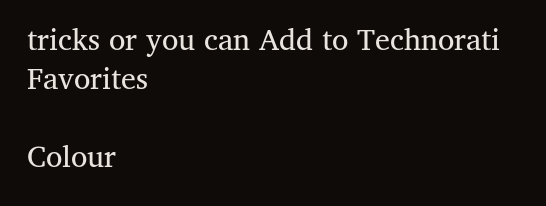tricks or you can Add to Technorati Favorites

Colour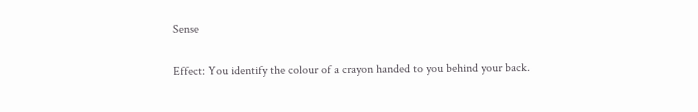Sense

Effect: You identify the colour of a crayon handed to you behind your back.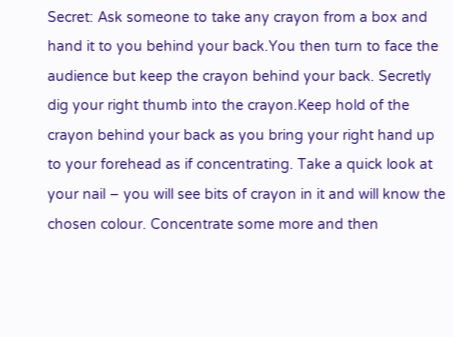Secret: Ask someone to take any crayon from a box and hand it to you behind your back.You then turn to face the audience but keep the crayon behind your back. Secretly dig your right thumb into the crayon.Keep hold of the crayon behind your back as you bring your right hand up to your forehead as if concentrating. Take a quick look at your nail – you will see bits of crayon in it and will know the chosen colour. Concentrate some more and then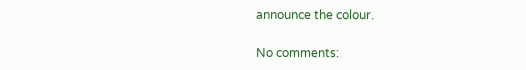announce the colour.

No comments: